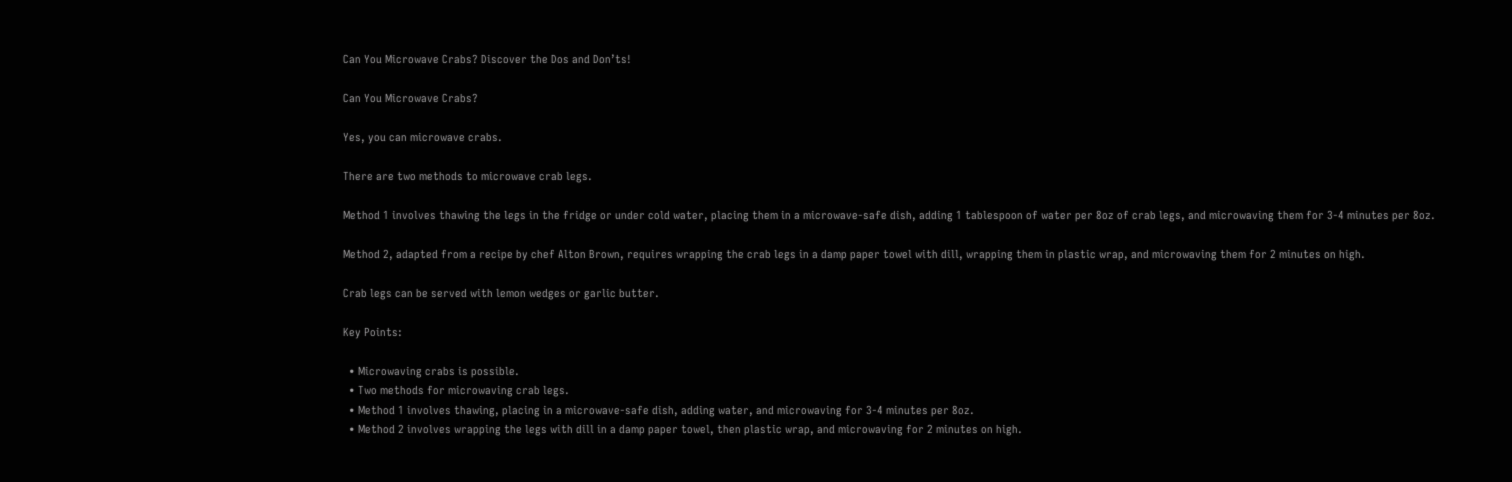Can You Microwave Crabs? Discover the Dos and Don’ts!

Can You Microwave Crabs?

Yes, you can microwave crabs.

There are two methods to microwave crab legs.

Method 1 involves thawing the legs in the fridge or under cold water, placing them in a microwave-safe dish, adding 1 tablespoon of water per 8oz of crab legs, and microwaving them for 3-4 minutes per 8oz.

Method 2, adapted from a recipe by chef Alton Brown, requires wrapping the crab legs in a damp paper towel with dill, wrapping them in plastic wrap, and microwaving them for 2 minutes on high.

Crab legs can be served with lemon wedges or garlic butter.

Key Points:

  • Microwaving crabs is possible.
  • Two methods for microwaving crab legs.
  • Method 1 involves thawing, placing in a microwave-safe dish, adding water, and microwaving for 3-4 minutes per 8oz.
  • Method 2 involves wrapping the legs with dill in a damp paper towel, then plastic wrap, and microwaving for 2 minutes on high.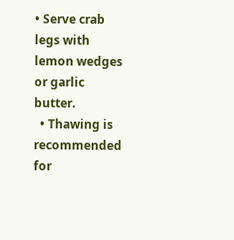• Serve crab legs with lemon wedges or garlic butter.
  • Thawing is recommended for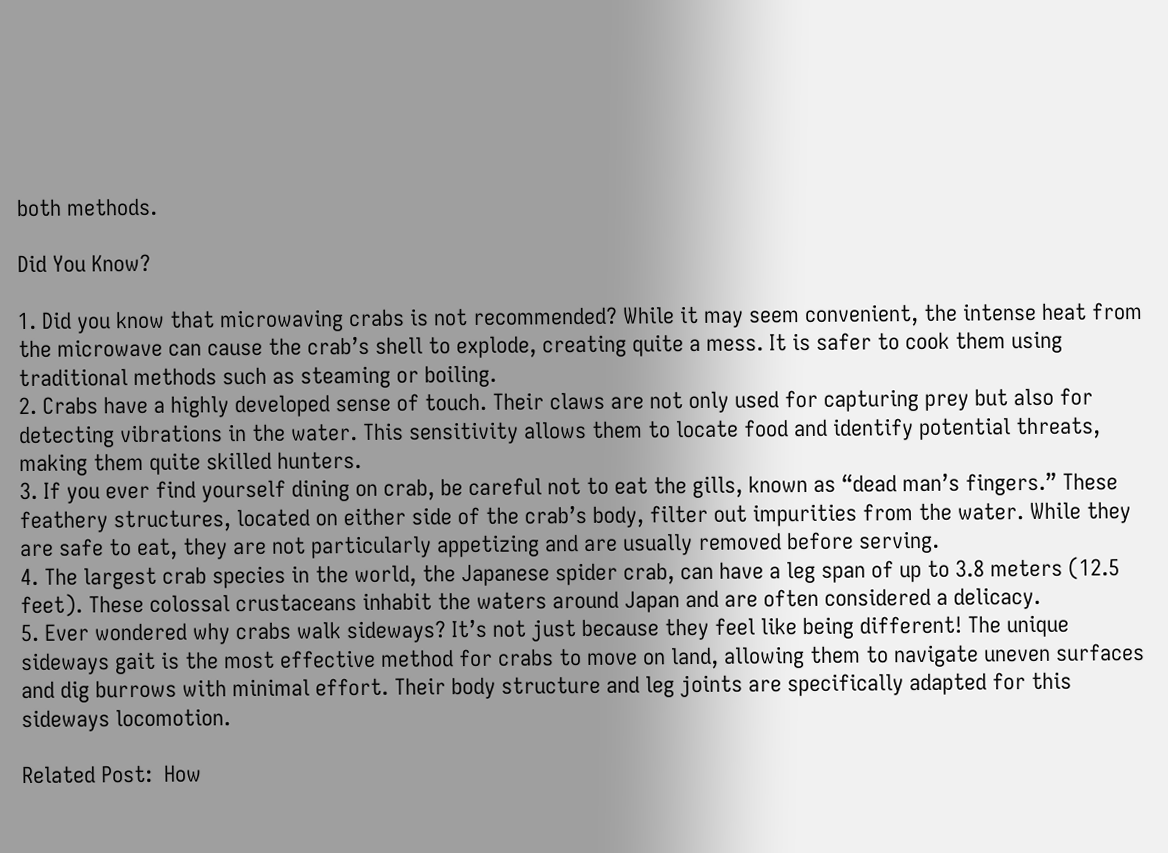both methods.

Did You Know?

1. Did you know that microwaving crabs is not recommended? While it may seem convenient, the intense heat from the microwave can cause the crab’s shell to explode, creating quite a mess. It is safer to cook them using traditional methods such as steaming or boiling.
2. Crabs have a highly developed sense of touch. Their claws are not only used for capturing prey but also for detecting vibrations in the water. This sensitivity allows them to locate food and identify potential threats, making them quite skilled hunters.
3. If you ever find yourself dining on crab, be careful not to eat the gills, known as “dead man’s fingers.” These feathery structures, located on either side of the crab’s body, filter out impurities from the water. While they are safe to eat, they are not particularly appetizing and are usually removed before serving.
4. The largest crab species in the world, the Japanese spider crab, can have a leg span of up to 3.8 meters (12.5 feet). These colossal crustaceans inhabit the waters around Japan and are often considered a delicacy.
5. Ever wondered why crabs walk sideways? It’s not just because they feel like being different! The unique sideways gait is the most effective method for crabs to move on land, allowing them to navigate uneven surfaces and dig burrows with minimal effort. Their body structure and leg joints are specifically adapted for this sideways locomotion.

Related Post:  How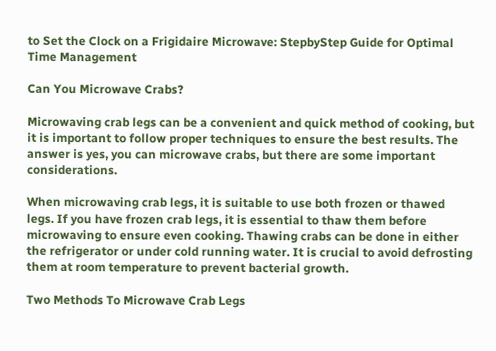to Set the Clock on a Frigidaire Microwave: StepbyStep Guide for Optimal Time Management

Can You Microwave Crabs?

Microwaving crab legs can be a convenient and quick method of cooking, but it is important to follow proper techniques to ensure the best results. The answer is yes, you can microwave crabs, but there are some important considerations.

When microwaving crab legs, it is suitable to use both frozen or thawed legs. If you have frozen crab legs, it is essential to thaw them before microwaving to ensure even cooking. Thawing crabs can be done in either the refrigerator or under cold running water. It is crucial to avoid defrosting them at room temperature to prevent bacterial growth.

Two Methods To Microwave Crab Legs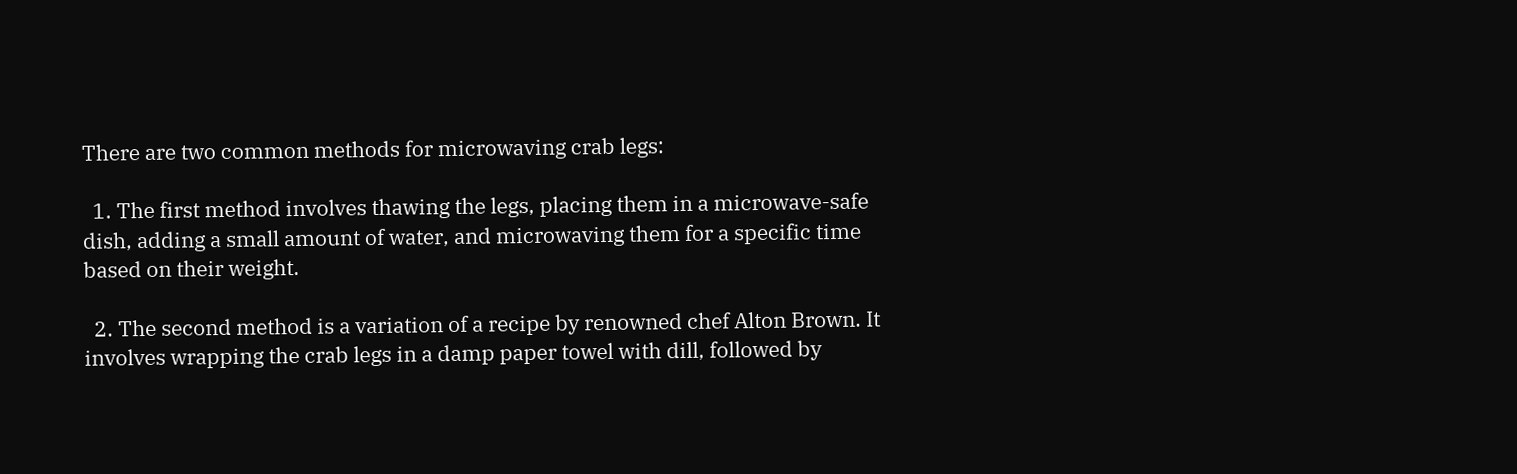There are two common methods for microwaving crab legs:

  1. The first method involves thawing the legs, placing them in a microwave-safe dish, adding a small amount of water, and microwaving them for a specific time based on their weight.

  2. The second method is a variation of a recipe by renowned chef Alton Brown. It involves wrapping the crab legs in a damp paper towel with dill, followed by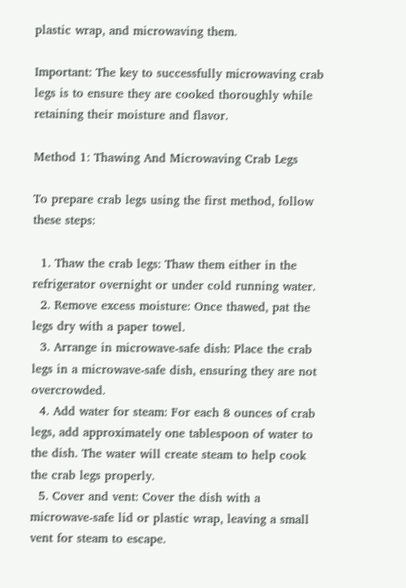plastic wrap, and microwaving them.

Important: The key to successfully microwaving crab legs is to ensure they are cooked thoroughly while retaining their moisture and flavor.

Method 1: Thawing And Microwaving Crab Legs

To prepare crab legs using the first method, follow these steps:

  1. Thaw the crab legs: Thaw them either in the refrigerator overnight or under cold running water.
  2. Remove excess moisture: Once thawed, pat the legs dry with a paper towel.
  3. Arrange in microwave-safe dish: Place the crab legs in a microwave-safe dish, ensuring they are not overcrowded.
  4. Add water for steam: For each 8 ounces of crab legs, add approximately one tablespoon of water to the dish. The water will create steam to help cook the crab legs properly.
  5. Cover and vent: Cover the dish with a microwave-safe lid or plastic wrap, leaving a small vent for steam to escape.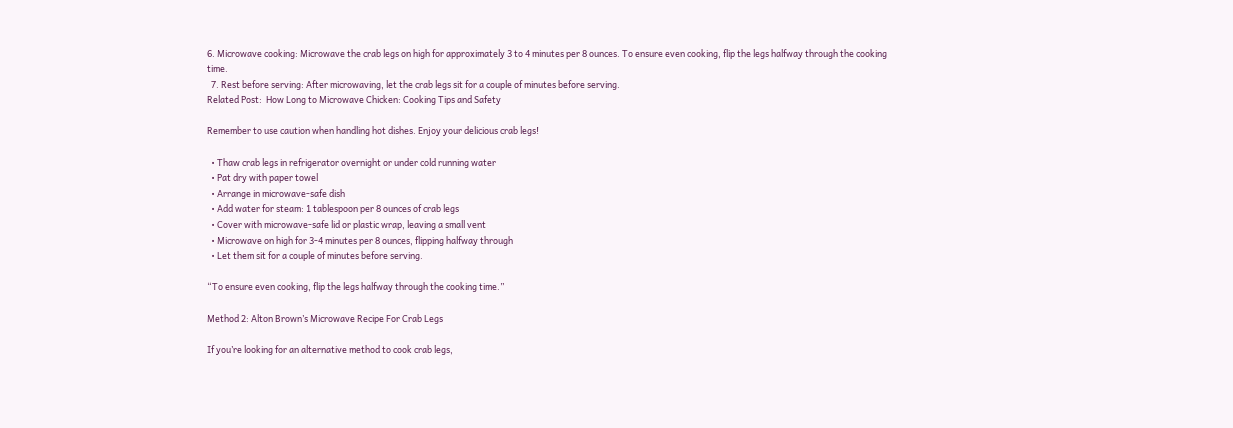6. Microwave cooking: Microwave the crab legs on high for approximately 3 to 4 minutes per 8 ounces. To ensure even cooking, flip the legs halfway through the cooking time.
  7. Rest before serving: After microwaving, let the crab legs sit for a couple of minutes before serving.
Related Post:  How Long to Microwave Chicken: Cooking Tips and Safety

Remember to use caution when handling hot dishes. Enjoy your delicious crab legs!

  • Thaw crab legs in refrigerator overnight or under cold running water
  • Pat dry with paper towel
  • Arrange in microwave-safe dish
  • Add water for steam: 1 tablespoon per 8 ounces of crab legs
  • Cover with microwave-safe lid or plastic wrap, leaving a small vent
  • Microwave on high for 3-4 minutes per 8 ounces, flipping halfway through
  • Let them sit for a couple of minutes before serving.

“To ensure even cooking, flip the legs halfway through the cooking time.”

Method 2: Alton Brown’s Microwave Recipe For Crab Legs

If you’re looking for an alternative method to cook crab legs,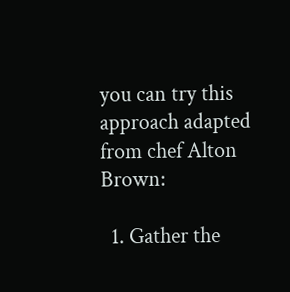you can try this approach adapted from chef Alton Brown:

  1. Gather the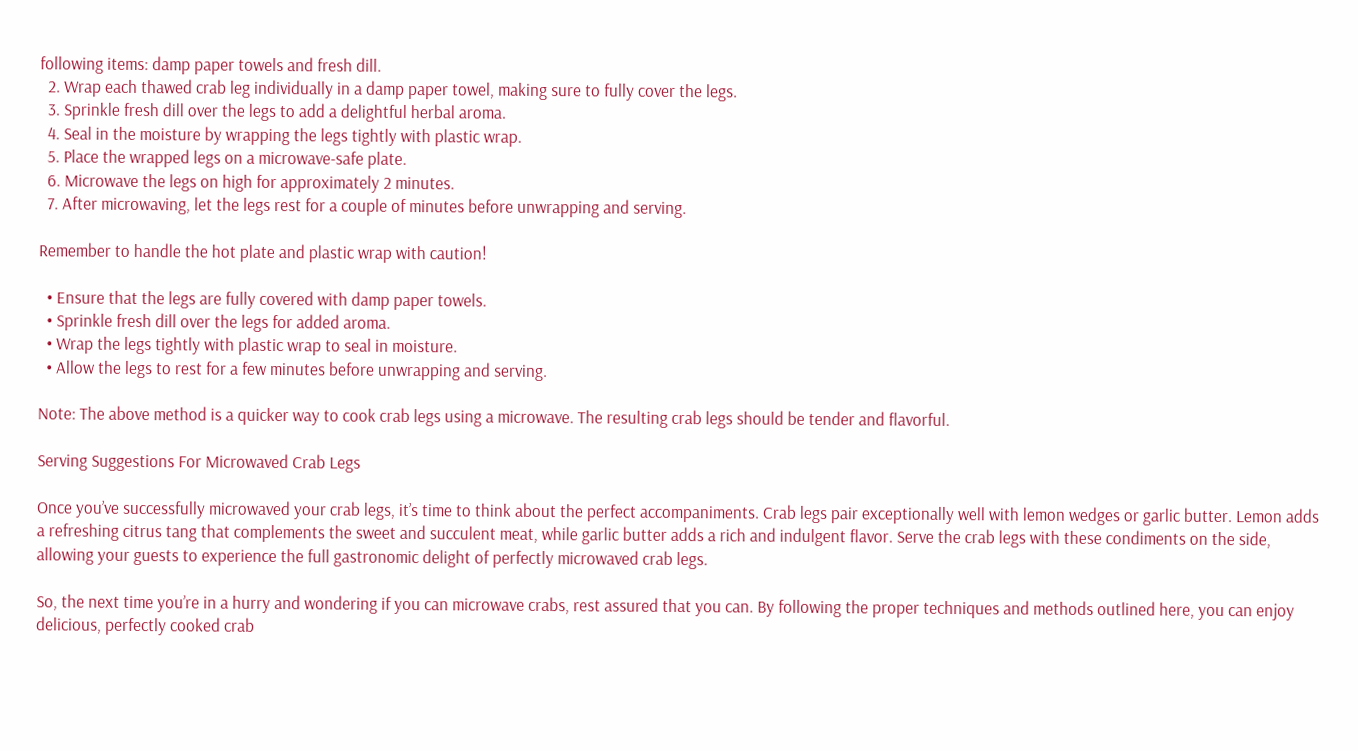following items: damp paper towels and fresh dill.
  2. Wrap each thawed crab leg individually in a damp paper towel, making sure to fully cover the legs.
  3. Sprinkle fresh dill over the legs to add a delightful herbal aroma.
  4. Seal in the moisture by wrapping the legs tightly with plastic wrap.
  5. Place the wrapped legs on a microwave-safe plate.
  6. Microwave the legs on high for approximately 2 minutes.
  7. After microwaving, let the legs rest for a couple of minutes before unwrapping and serving.

Remember to handle the hot plate and plastic wrap with caution!

  • Ensure that the legs are fully covered with damp paper towels.
  • Sprinkle fresh dill over the legs for added aroma.
  • Wrap the legs tightly with plastic wrap to seal in moisture.
  • Allow the legs to rest for a few minutes before unwrapping and serving.

Note: The above method is a quicker way to cook crab legs using a microwave. The resulting crab legs should be tender and flavorful.

Serving Suggestions For Microwaved Crab Legs

Once you’ve successfully microwaved your crab legs, it’s time to think about the perfect accompaniments. Crab legs pair exceptionally well with lemon wedges or garlic butter. Lemon adds a refreshing citrus tang that complements the sweet and succulent meat, while garlic butter adds a rich and indulgent flavor. Serve the crab legs with these condiments on the side, allowing your guests to experience the full gastronomic delight of perfectly microwaved crab legs.

So, the next time you’re in a hurry and wondering if you can microwave crabs, rest assured that you can. By following the proper techniques and methods outlined here, you can enjoy delicious, perfectly cooked crab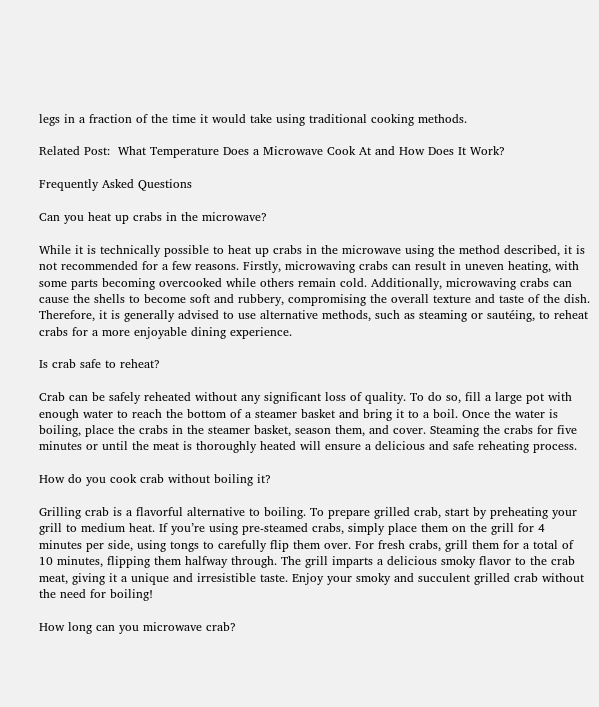legs in a fraction of the time it would take using traditional cooking methods.

Related Post:  What Temperature Does a Microwave Cook At and How Does It Work?

Frequently Asked Questions

Can you heat up crabs in the microwave?

While it is technically possible to heat up crabs in the microwave using the method described, it is not recommended for a few reasons. Firstly, microwaving crabs can result in uneven heating, with some parts becoming overcooked while others remain cold. Additionally, microwaving crabs can cause the shells to become soft and rubbery, compromising the overall texture and taste of the dish. Therefore, it is generally advised to use alternative methods, such as steaming or sautéing, to reheat crabs for a more enjoyable dining experience.

Is crab safe to reheat?

Crab can be safely reheated without any significant loss of quality. To do so, fill a large pot with enough water to reach the bottom of a steamer basket and bring it to a boil. Once the water is boiling, place the crabs in the steamer basket, season them, and cover. Steaming the crabs for five minutes or until the meat is thoroughly heated will ensure a delicious and safe reheating process.

How do you cook crab without boiling it?

Grilling crab is a flavorful alternative to boiling. To prepare grilled crab, start by preheating your grill to medium heat. If you’re using pre-steamed crabs, simply place them on the grill for 4 minutes per side, using tongs to carefully flip them over. For fresh crabs, grill them for a total of 10 minutes, flipping them halfway through. The grill imparts a delicious smoky flavor to the crab meat, giving it a unique and irresistible taste. Enjoy your smoky and succulent grilled crab without the need for boiling!

How long can you microwave crab?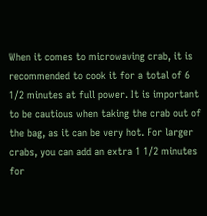When it comes to microwaving crab, it is recommended to cook it for a total of 6 1/2 minutes at full power. It is important to be cautious when taking the crab out of the bag, as it can be very hot. For larger crabs, you can add an extra 1 1/2 minutes for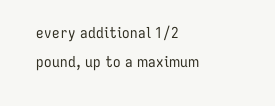every additional 1/2 pound, up to a maximum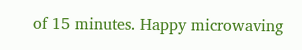of 15 minutes. Happy microwaving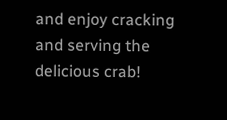and enjoy cracking and serving the delicious crab!